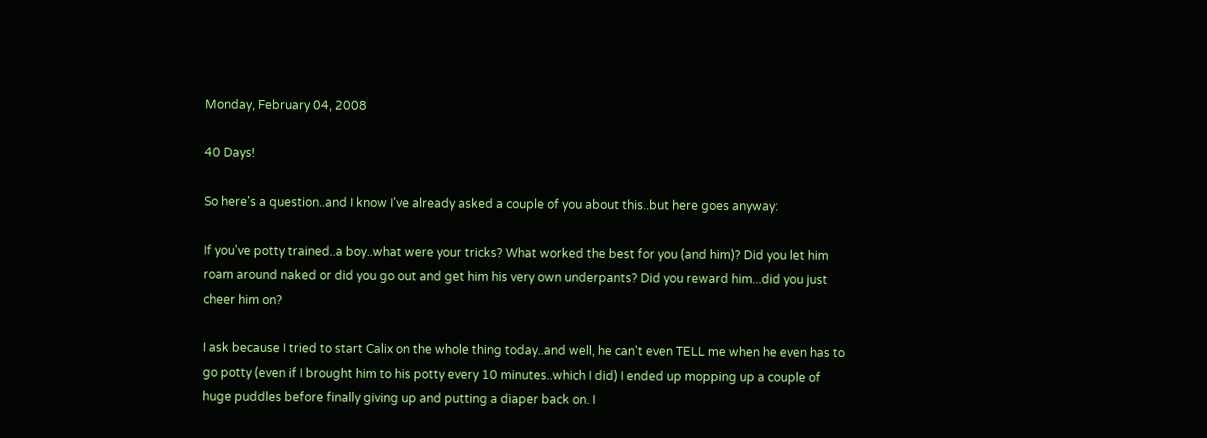Monday, February 04, 2008

40 Days!

So here's a question..and I know I've already asked a couple of you about this..but here goes anyway:

If you've potty trained..a boy..what were your tricks? What worked the best for you (and him)? Did you let him roam around naked or did you go out and get him his very own underpants? Did you reward him...did you just cheer him on?

I ask because I tried to start Calix on the whole thing today..and well, he can't even TELL me when he even has to go potty (even if I brought him to his potty every 10 minutes..which I did) I ended up mopping up a couple of huge puddles before finally giving up and putting a diaper back on. I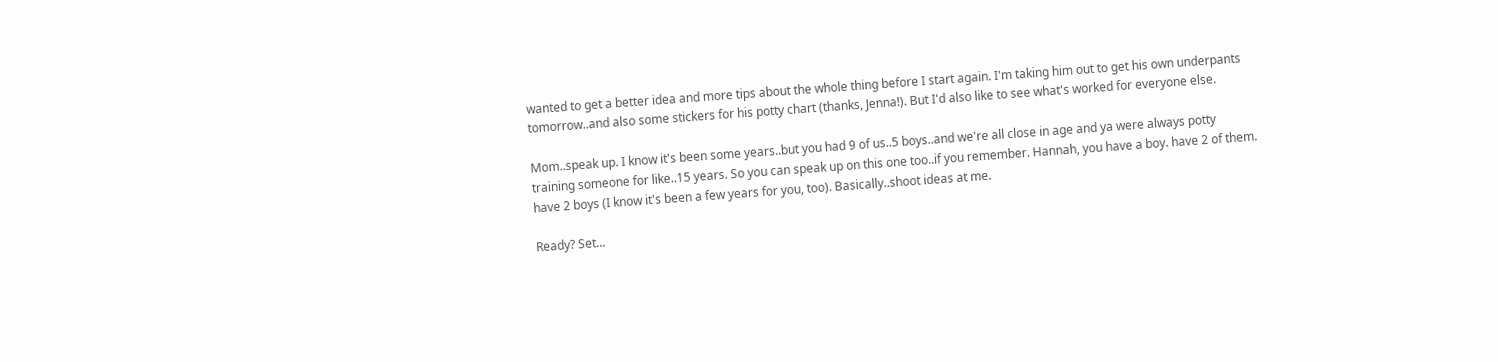wanted to get a better idea and more tips about the whole thing before I start again. I'm taking him out to get his own underpants tomorrow..and also some stickers for his potty chart (thanks, Jenna!). But I'd also like to see what's worked for everyone else.

Mom..speak up. I know it's been some years..but you had 9 of us..5 boys..and we're all close in age and ya were always potty training someone for like..15 years. So you can speak up on this one too..if you remember. Hannah, you have a boy. have 2 of them. have 2 boys (I know it's been a few years for you, too). Basically..shoot ideas at me.

Ready? Set...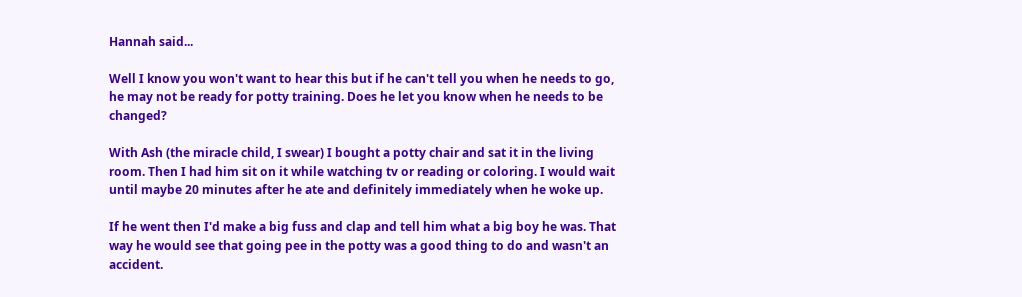Hannah said...

Well I know you won't want to hear this but if he can't tell you when he needs to go, he may not be ready for potty training. Does he let you know when he needs to be changed?

With Ash (the miracle child, I swear) I bought a potty chair and sat it in the living room. Then I had him sit on it while watching tv or reading or coloring. I would wait until maybe 20 minutes after he ate and definitely immediately when he woke up.

If he went then I'd make a big fuss and clap and tell him what a big boy he was. That way he would see that going pee in the potty was a good thing to do and wasn't an accident.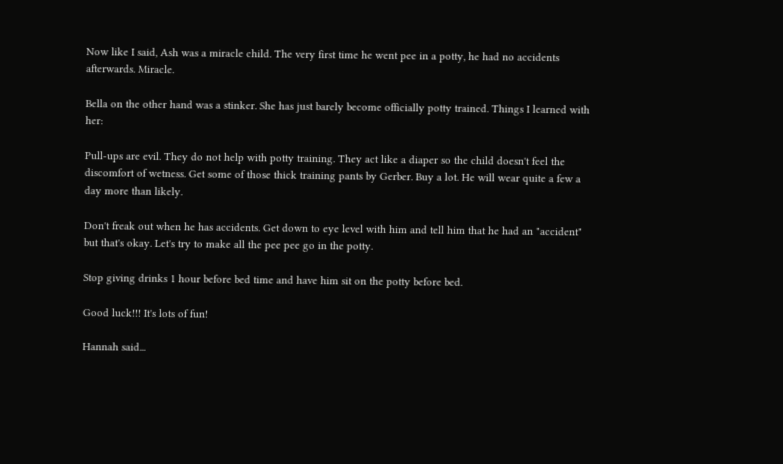Now like I said, Ash was a miracle child. The very first time he went pee in a potty, he had no accidents afterwards. Miracle.

Bella on the other hand was a stinker. She has just barely become officially potty trained. Things I learned with her:

Pull-ups are evil. They do not help with potty training. They act like a diaper so the child doesn't feel the discomfort of wetness. Get some of those thick training pants by Gerber. Buy a lot. He will wear quite a few a day more than likely.

Don't freak out when he has accidents. Get down to eye level with him and tell him that he had an "accident" but that's okay. Let's try to make all the pee pee go in the potty.

Stop giving drinks 1 hour before bed time and have him sit on the potty before bed.

Good luck!!! It's lots of fun!

Hannah said...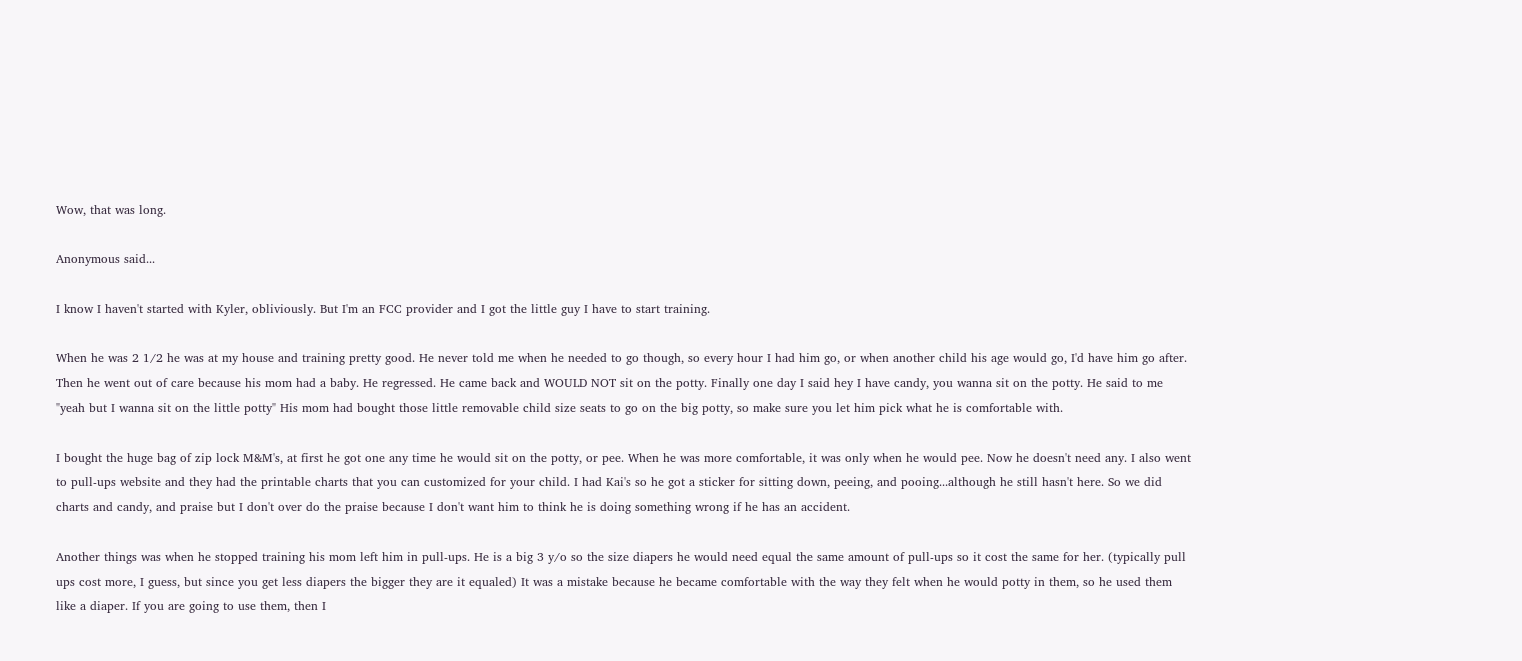Wow, that was long.

Anonymous said...

I know I haven't started with Kyler, obliviously. But I'm an FCC provider and I got the little guy I have to start training.

When he was 2 1/2 he was at my house and training pretty good. He never told me when he needed to go though, so every hour I had him go, or when another child his age would go, I'd have him go after. Then he went out of care because his mom had a baby. He regressed. He came back and WOULD NOT sit on the potty. Finally one day I said hey I have candy, you wanna sit on the potty. He said to me "yeah but I wanna sit on the little potty" His mom had bought those little removable child size seats to go on the big potty, so make sure you let him pick what he is comfortable with.

I bought the huge bag of zip lock M&M's, at first he got one any time he would sit on the potty, or pee. When he was more comfortable, it was only when he would pee. Now he doesn't need any. I also went to pull-ups website and they had the printable charts that you can customized for your child. I had Kai's so he got a sticker for sitting down, peeing, and pooing...although he still hasn't here. So we did charts and candy, and praise but I don't over do the praise because I don't want him to think he is doing something wrong if he has an accident.

Another things was when he stopped training his mom left him in pull-ups. He is a big 3 y/o so the size diapers he would need equal the same amount of pull-ups so it cost the same for her. (typically pull ups cost more, I guess, but since you get less diapers the bigger they are it equaled) It was a mistake because he became comfortable with the way they felt when he would potty in them, so he used them like a diaper. If you are going to use them, then I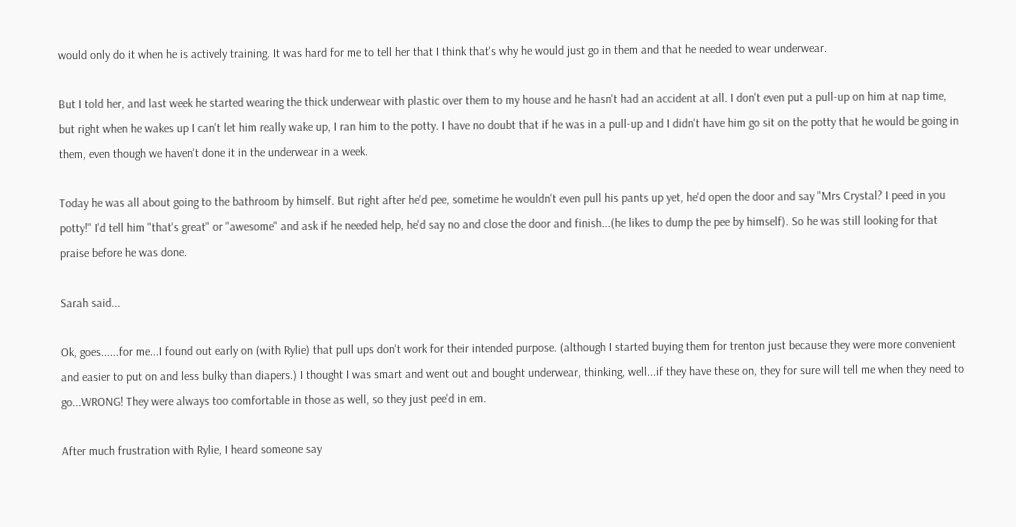would only do it when he is actively training. It was hard for me to tell her that I think that's why he would just go in them and that he needed to wear underwear.

But I told her, and last week he started wearing the thick underwear with plastic over them to my house and he hasn't had an accident at all. I don't even put a pull-up on him at nap time, but right when he wakes up I can't let him really wake up, I ran him to the potty. I have no doubt that if he was in a pull-up and I didn't have him go sit on the potty that he would be going in them, even though we haven't done it in the underwear in a week.

Today he was all about going to the bathroom by himself. But right after he'd pee, sometime he wouldn't even pull his pants up yet, he'd open the door and say "Mrs Crystal? I peed in you potty!" I'd tell him "that's great" or "awesome" and ask if he needed help, he'd say no and close the door and finish...(he likes to dump the pee by himself). So he was still looking for that praise before he was done.

Sarah said...

Ok, goes......for me...I found out early on (with Rylie) that pull ups don't work for their intended purpose. (although I started buying them for trenton just because they were more convenient and easier to put on and less bulky than diapers.) I thought I was smart and went out and bought underwear, thinking, well...if they have these on, they for sure will tell me when they need to go...WRONG! They were always too comfortable in those as well, so they just pee'd in em.

After much frustration with Rylie, I heard someone say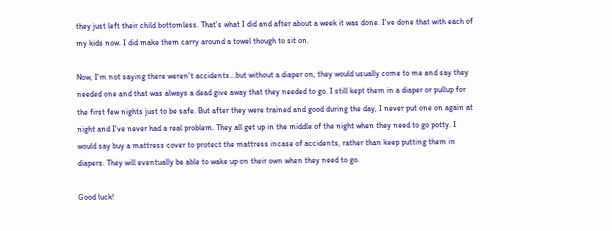they just left their child bottomless. That's what I did and after about a week it was done. I've done that with each of my kids now. I did make them carry around a towel though to sit on.

Now, I'm not saying there weren't accidents...but without a diaper on, they would usually come to me and say they needed one and that was always a dead give away that they needed to go. I still kept them in a diaper or pullup for the first few nights just to be safe. But after they were trained and good during the day, I never put one on again at night and I've never had a real problem. They all get up in the middle of the night when they need to go potty. I would say buy a mattress cover to protect the mattress incase of accidents, rather than keep putting them in diapers. They will eventually be able to wake up on their own when they need to go.

Good luck!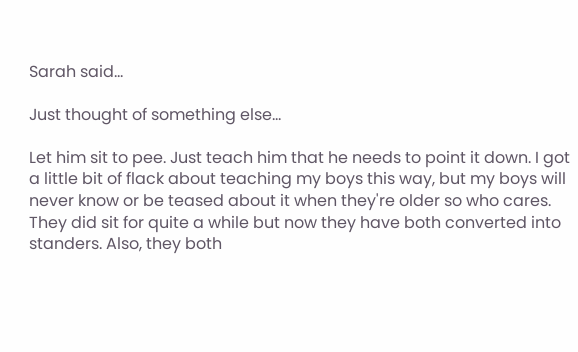Sarah said...

Just thought of something else...

Let him sit to pee. Just teach him that he needs to point it down. I got a little bit of flack about teaching my boys this way, but my boys will never know or be teased about it when they're older so who cares. They did sit for quite a while but now they have both converted into standers. Also, they both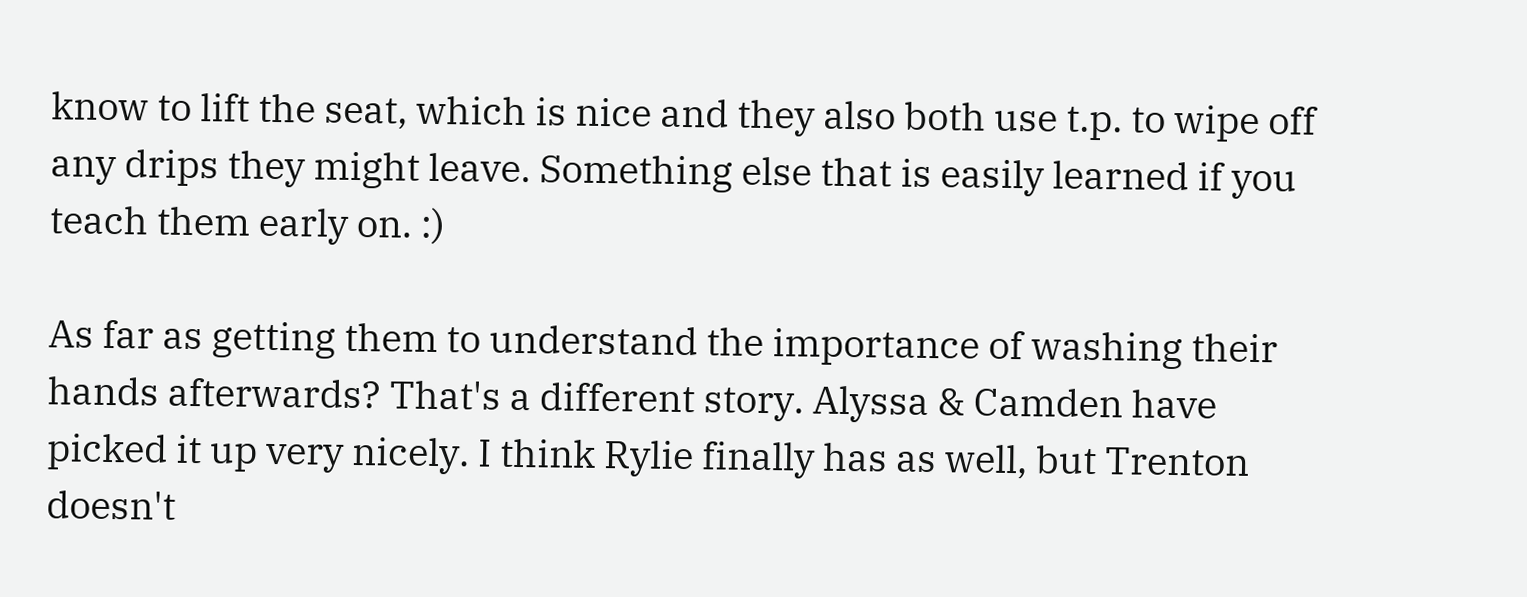know to lift the seat, which is nice and they also both use t.p. to wipe off any drips they might leave. Something else that is easily learned if you teach them early on. :)

As far as getting them to understand the importance of washing their hands afterwards? That's a different story. Alyssa & Camden have picked it up very nicely. I think Rylie finally has as well, but Trenton doesn't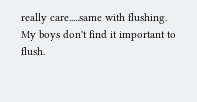really care.....same with flushing. My boys don't find it important to flush.